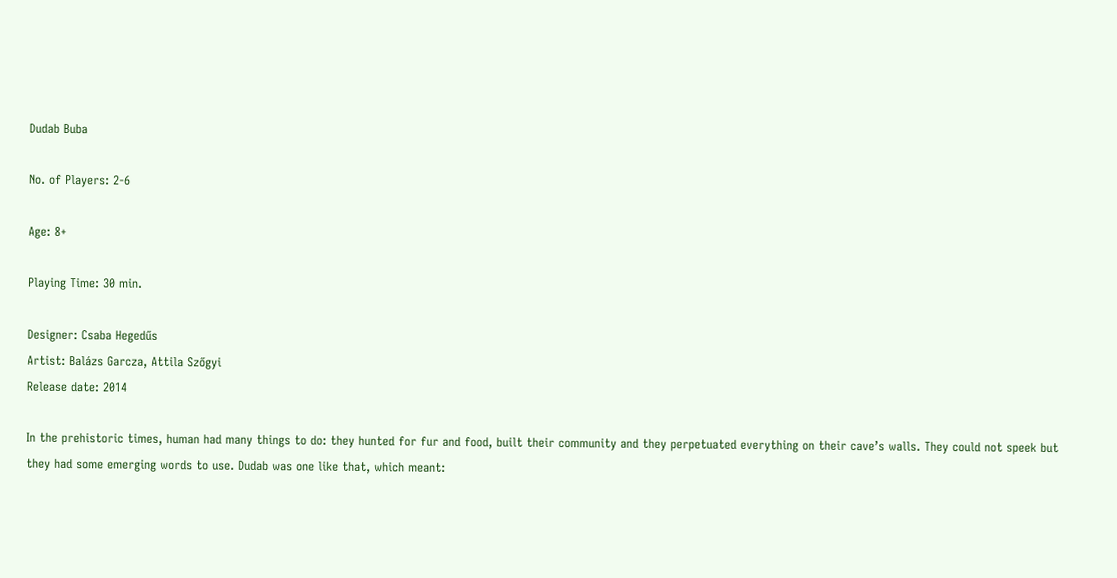Dudab Buba

No. of Players: 2-6

Age: 8+

Playing Time: 30 min.

Designer: Csaba Hegedűs
Artist: Balázs Garcza, Attila Szőgyi
Release date: 2014

In the prehistoric times, human had many things to do: they hunted for fur and food, built their community and they perpetuated everything on their cave’s walls. They could not speek but they had some emerging words to use. Dudab was one like that, which meant: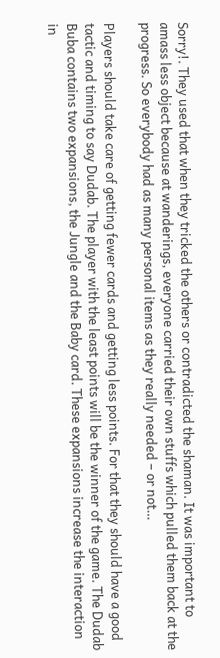Sorry!. They used that when they tricked the others or contradicted the shaman. It was important to amass less object because at wanderings, everyone carried their own stuffs which pulled them back at the progress. So everybody had as many personal items as they really needed – or not…

Players should take care of getting fewer cards and getting less points. For that they should have a good tactic and timing to say Dudab. The player with the least points will be the winner of the game. The Dudab Buba contains two expansions, the Jungle and the Baby card. These expansions increase the interaction in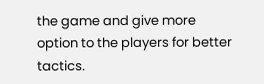the game and give more option to the players for better tactics.